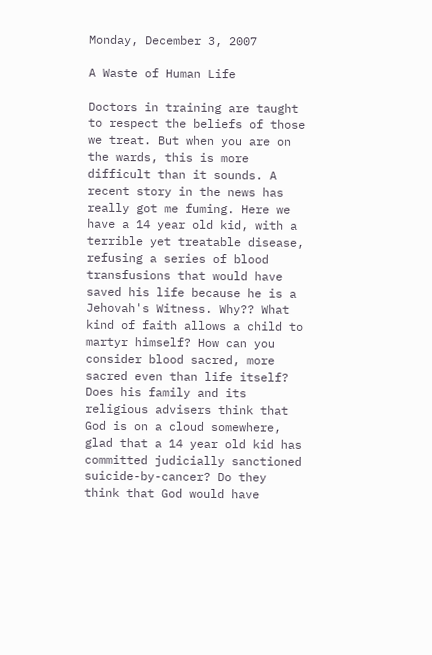Monday, December 3, 2007

A Waste of Human Life

Doctors in training are taught to respect the beliefs of those we treat. But when you are on the wards, this is more difficult than it sounds. A recent story in the news has really got me fuming. Here we have a 14 year old kid, with a terrible yet treatable disease, refusing a series of blood transfusions that would have saved his life because he is a Jehovah's Witness. Why?? What kind of faith allows a child to martyr himself? How can you consider blood sacred, more sacred even than life itself? Does his family and its religious advisers think that God is on a cloud somewhere, glad that a 14 year old kid has committed judicially sanctioned suicide-by-cancer? Do they think that God would have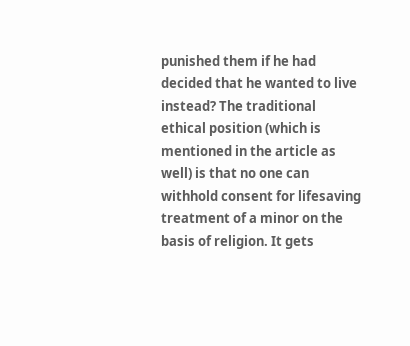punished them if he had decided that he wanted to live instead? The traditional ethical position (which is mentioned in the article as well) is that no one can withhold consent for lifesaving treatment of a minor on the basis of religion. It gets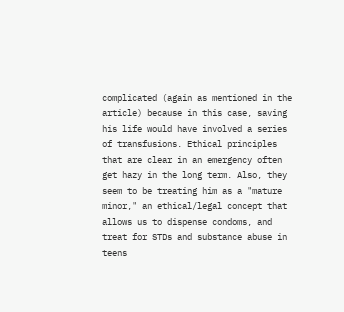complicated (again as mentioned in the article) because in this case, saving his life would have involved a series of transfusions. Ethical principles that are clear in an emergency often get hazy in the long term. Also, they seem to be treating him as a "mature minor," an ethical/legal concept that allows us to dispense condoms, and treat for STDs and substance abuse in teens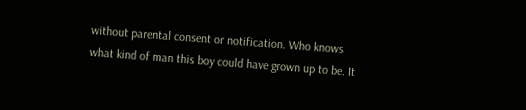without parental consent or notification. Who knows what kind of man this boy could have grown up to be. It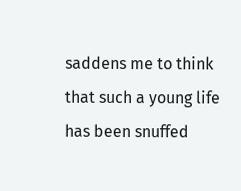saddens me to think that such a young life has been snuffed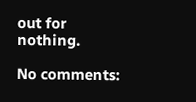out for nothing.

No comments: